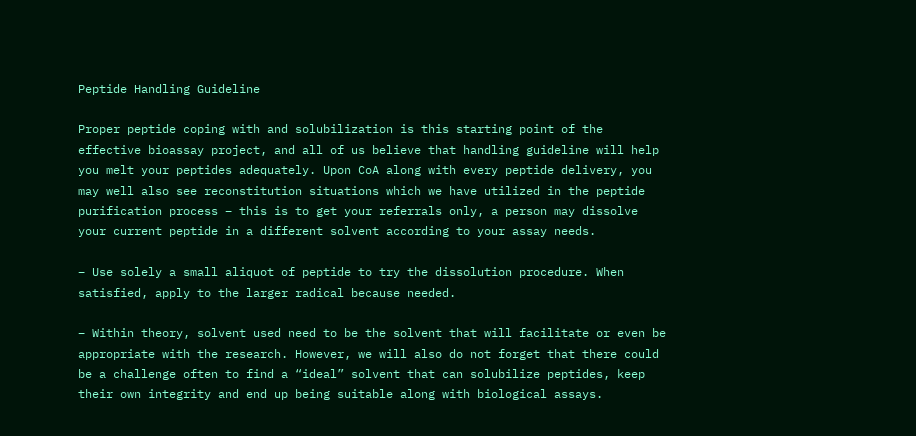Peptide Handling Guideline

Proper peptide coping with and solubilization is this starting point of the effective bioassay project, and all of us believe that handling guideline will help you melt your peptides adequately. Upon CoA along with every peptide delivery, you may well also see reconstitution situations which we have utilized in the peptide purification process – this is to get your referrals only, a person may dissolve your current peptide in a different solvent according to your assay needs.

– Use solely a small aliquot of peptide to try the dissolution procedure. When satisfied, apply to the larger radical because needed.

– Within theory, solvent used need to be the solvent that will facilitate or even be appropriate with the research. However, we will also do not forget that there could be a challenge often to find a “ideal” solvent that can solubilize peptides, keep their own integrity and end up being suitable along with biological assays.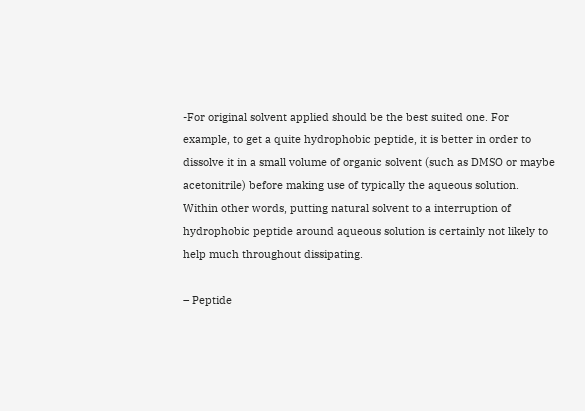-For original solvent applied should be the best suited one. For example, to get a quite hydrophobic peptide, it is better in order to dissolve it in a small volume of organic solvent (such as DMSO or maybe acetonitrile) before making use of typically the aqueous solution. Within other words, putting natural solvent to a interruption of hydrophobic peptide around aqueous solution is certainly not likely to help much throughout dissipating.

– Peptide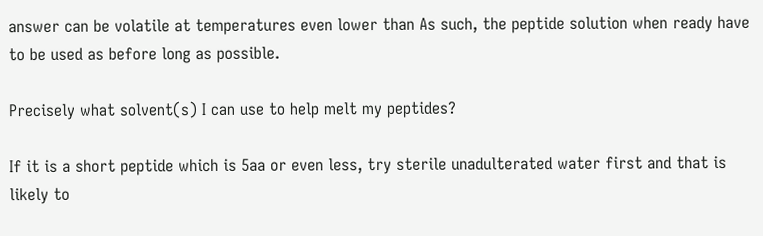answer can be volatile at temperatures even lower than As such, the peptide solution when ready have to be used as before long as possible.

Precisely what solvent(s) I can use to help melt my peptides?

If it is a short peptide which is 5aa or even less, try sterile unadulterated water first and that is likely to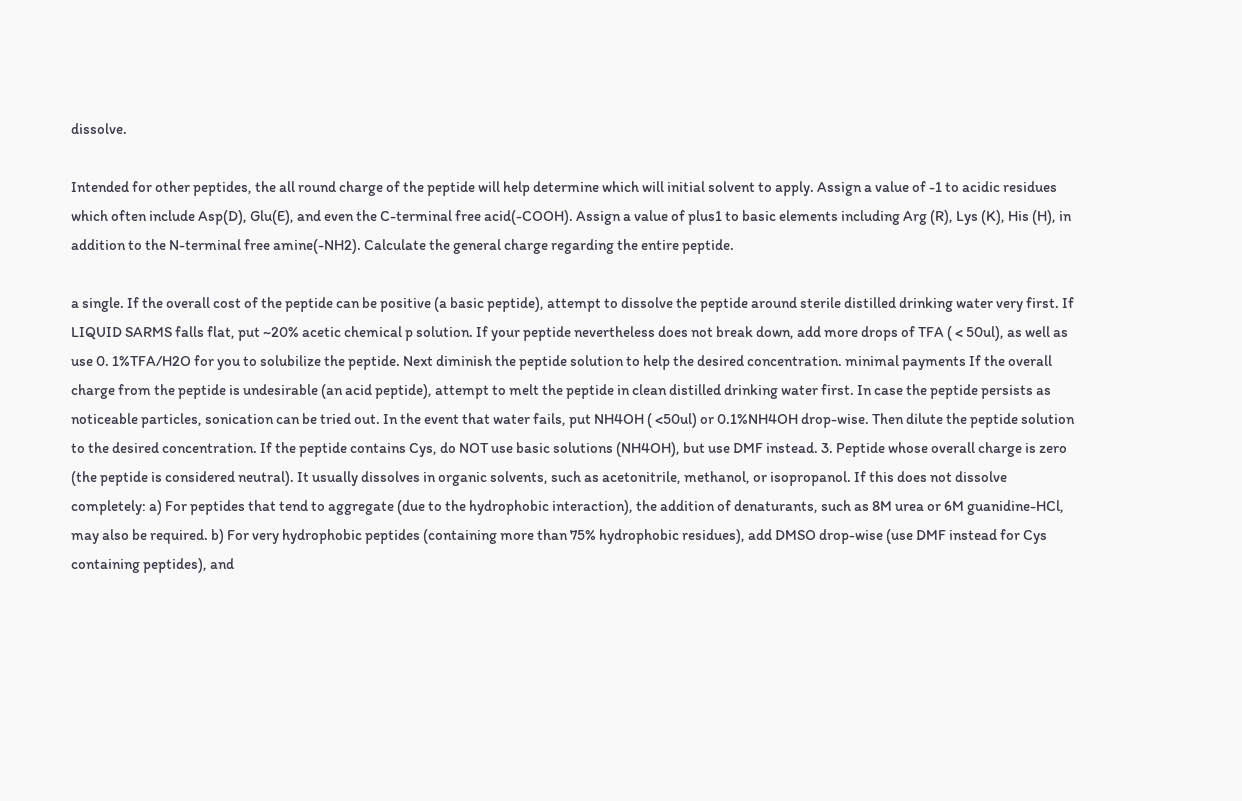dissolve.

Intended for other peptides, the all round charge of the peptide will help determine which will initial solvent to apply. Assign a value of -1 to acidic residues which often include Asp(D), Glu(E), and even the C-terminal free acid(-COOH). Assign a value of plus1 to basic elements including Arg (R), Lys (K), His (H), in addition to the N-terminal free amine(-NH2). Calculate the general charge regarding the entire peptide.

a single. If the overall cost of the peptide can be positive (a basic peptide), attempt to dissolve the peptide around sterile distilled drinking water very first. If LIQUID SARMS falls flat, put ~20% acetic chemical p solution. If your peptide nevertheless does not break down, add more drops of TFA ( < 50ul), as well as use 0. 1%TFA/H2O for you to solubilize the peptide. Next diminish the peptide solution to help the desired concentration. minimal payments If the overall charge from the peptide is undesirable (an acid peptide), attempt to melt the peptide in clean distilled drinking water first. In case the peptide persists as noticeable particles, sonication can be tried out. In the event that water fails, put NH4OH ( <50ul) or 0.1%NH4OH drop-wise. Then dilute the peptide solution to the desired concentration. If the peptide contains Cys, do NOT use basic solutions (NH4OH), but use DMF instead. 3. Peptide whose overall charge is zero (the peptide is considered neutral). It usually dissolves in organic solvents, such as acetonitrile, methanol, or isopropanol. If this does not dissolve completely: a) For peptides that tend to aggregate (due to the hydrophobic interaction), the addition of denaturants, such as 8M urea or 6M guanidine-HCl, may also be required. b) For very hydrophobic peptides (containing more than 75% hydrophobic residues), add DMSO drop-wise (use DMF instead for Cys containing peptides), and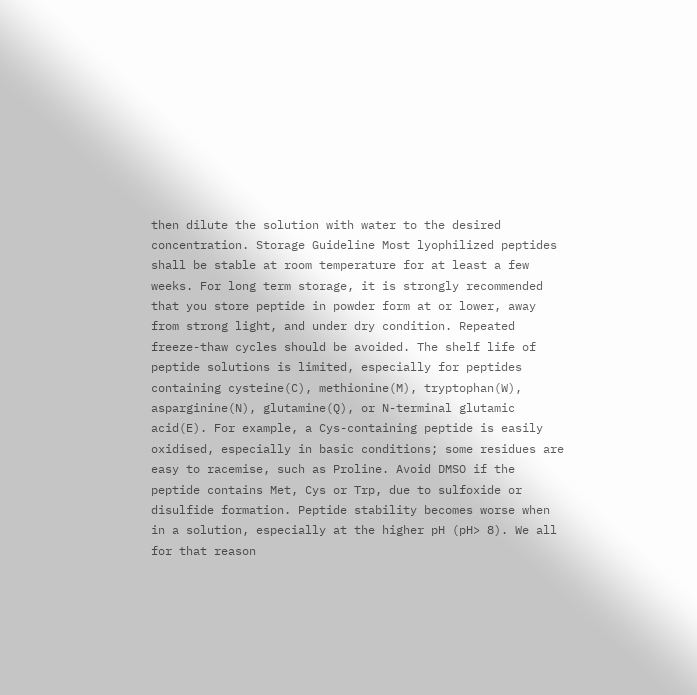then dilute the solution with water to the desired concentration. Storage Guideline Most lyophilized peptides shall be stable at room temperature for at least a few weeks. For long term storage, it is strongly recommended that you store peptide in powder form at or lower, away from strong light, and under dry condition. Repeated freeze-thaw cycles should be avoided. The shelf life of peptide solutions is limited, especially for peptides containing cysteine(C), methionine(M), tryptophan(W), asparginine(N), glutamine(Q), or N-terminal glutamic acid(E). For example, a Cys-containing peptide is easily oxidised, especially in basic conditions; some residues are easy to racemise, such as Proline. Avoid DMSO if the peptide contains Met, Cys or Trp, due to sulfoxide or disulfide formation. Peptide stability becomes worse when in a solution, especially at the higher pH (pH> 8). We all for that reason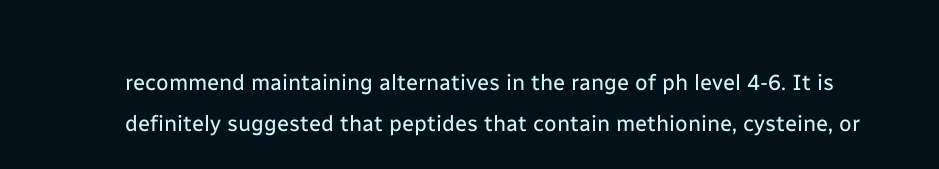recommend maintaining alternatives in the range of ph level 4-6. It is definitely suggested that peptides that contain methionine, cysteine, or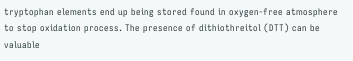tryptophan elements end up being stored found in oxygen-free atmosphere to stop oxidation process. The presence of dithiothreitol (DTT) can be valuable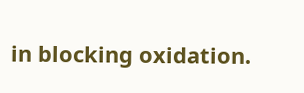in blocking oxidation.